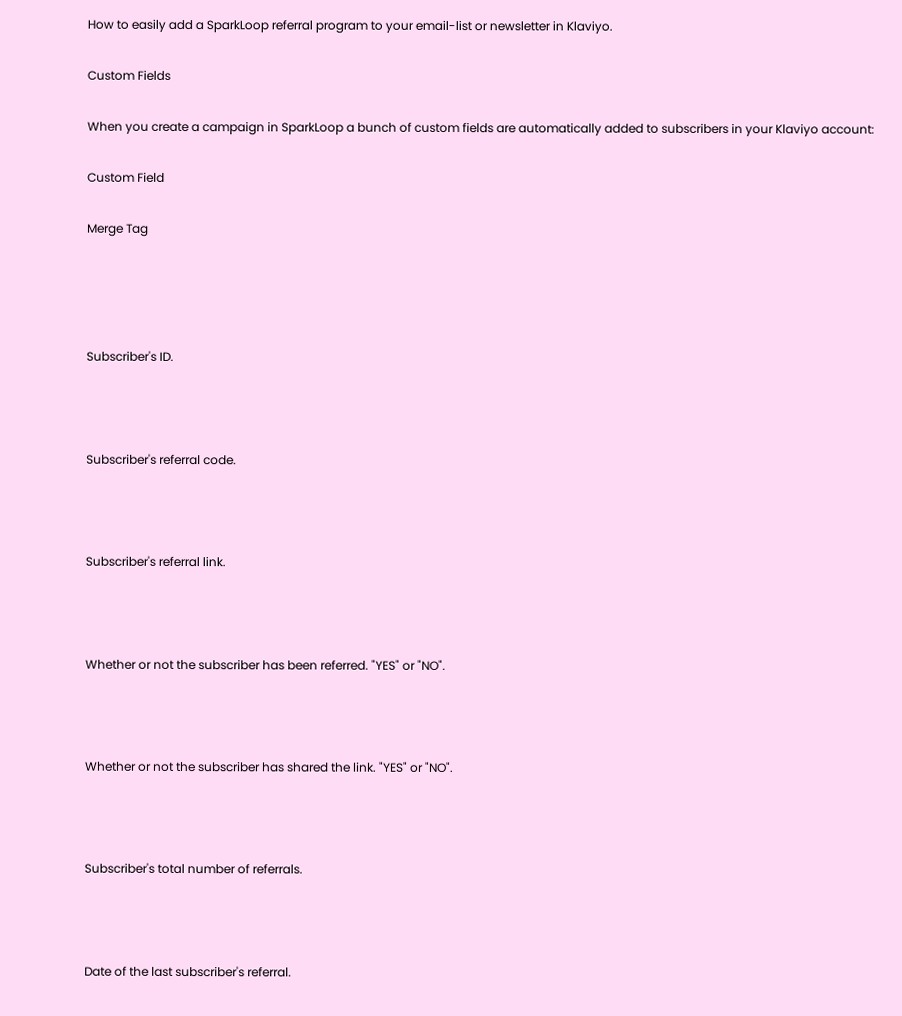How to easily add a SparkLoop referral program to your email-list or newsletter in Klaviyo.

Custom Fields

When you create a campaign in SparkLoop a bunch of custom fields are automatically added to subscribers in your Klaviyo account:

Custom Field

Merge Tag




Subscriber's ID.



Subscriber's referral code.



Subscriber's referral link.



Whether or not the subscriber has been referred. "YES" or "NO".



Whether or not the subscriber has shared the link. "YES" or "NO".



Subscriber's total number of referrals.



Date of the last subscriber's referral.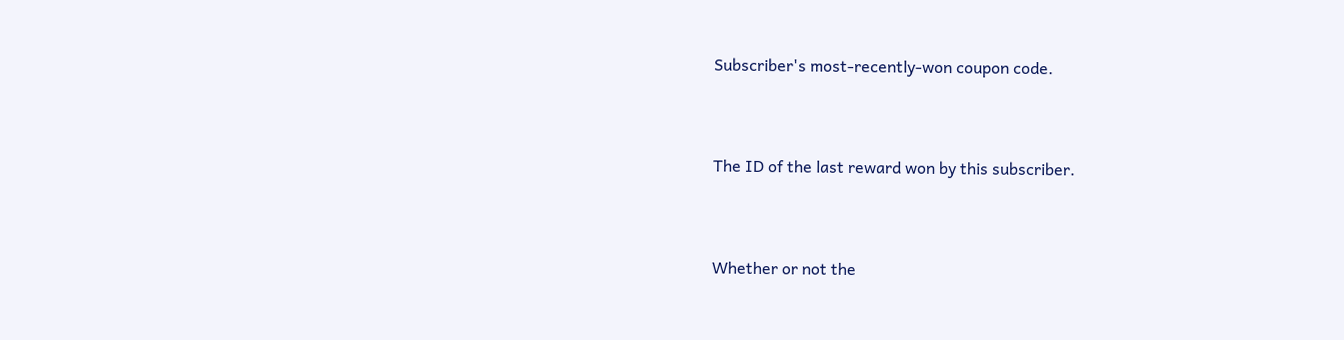Subscriber's most-recently-won coupon code.



The ID of the last reward won by this subscriber.



Whether or not the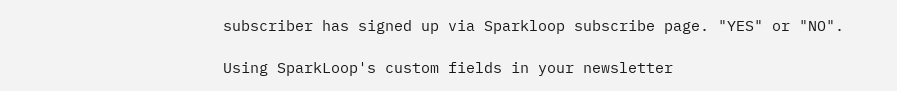subscriber has signed up via Sparkloop subscribe page. "YES" or "NO".

Using SparkLoop's custom fields in your newsletter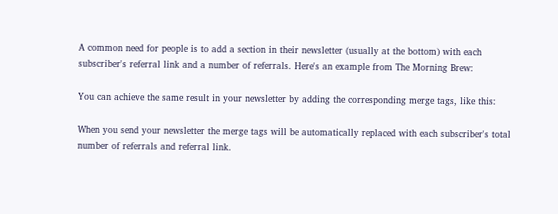A common need for people is to add a section in their newsletter (usually at the bottom) with each subscriber's referral link and a number of referrals. Here's an example from The Morning Brew:

You can achieve the same result in your newsletter by adding the corresponding merge tags, like this:

When you send your newsletter the merge tags will be automatically replaced with each subscriber's total number of referrals and referral link.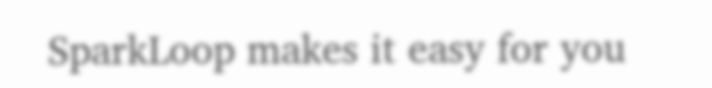SparkLoop makes it easy for you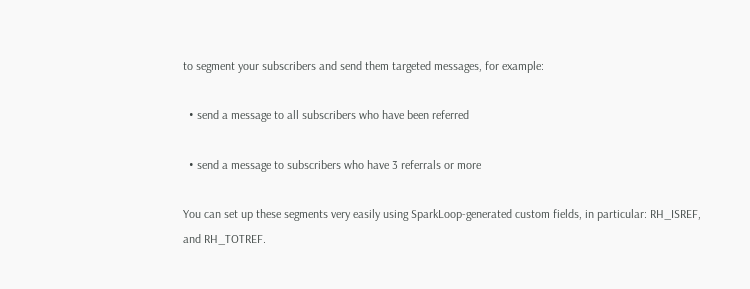to segment your subscribers and send them targeted messages, for example:

  • send a message to all subscribers who have been referred

  • send a message to subscribers who have 3 referrals or more

You can set up these segments very easily using SparkLoop-generated custom fields, in particular: RH_ISREF, and RH_TOTREF.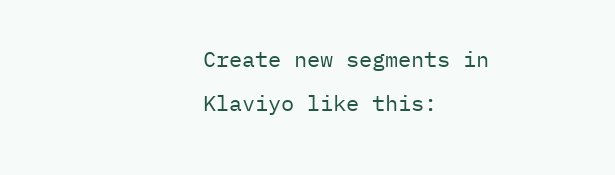Create new segments in Klaviyo like this: